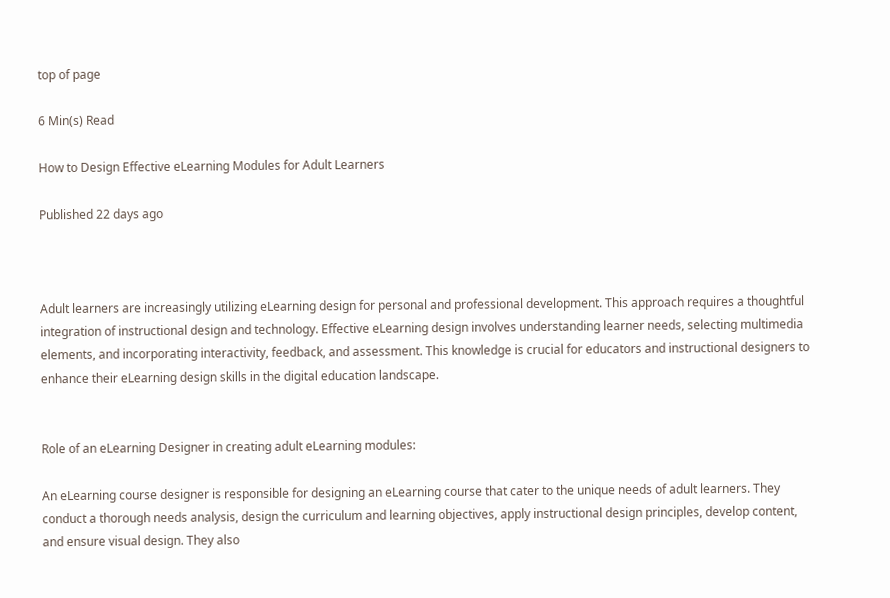top of page

6 Min(s) Read

How to Design Effective eLearning Modules for Adult Learners

Published 22 days ago



Adult learners are increasingly utilizing eLearning design for personal and professional development. This approach requires a thoughtful integration of instructional design and technology. Effective eLearning design involves understanding learner needs, selecting multimedia elements, and incorporating interactivity, feedback, and assessment. This knowledge is crucial for educators and instructional designers to enhance their eLearning design skills in the digital education landscape.


Role of an eLearning Designer in creating adult eLearning modules:

An eLearning course designer is responsible for designing an eLearning course that cater to the unique needs of adult learners. They conduct a thorough needs analysis, design the curriculum and learning objectives, apply instructional design principles, develop content, and ensure visual design. They also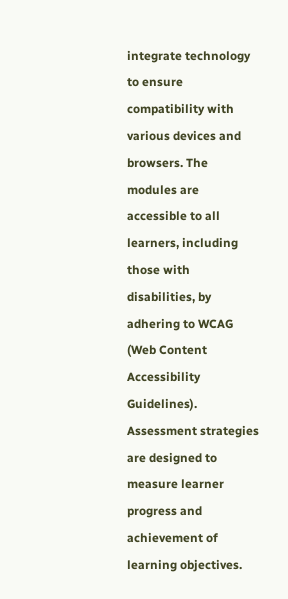integrate technology to ensure compatibility with various devices and browsers. The modules are accessible to all learners, including those with disabilities, by adhering to WCAG (Web Content Accessibility Guidelines). Assessment strategies are designed to measure learner progress and achievement of learning objectives.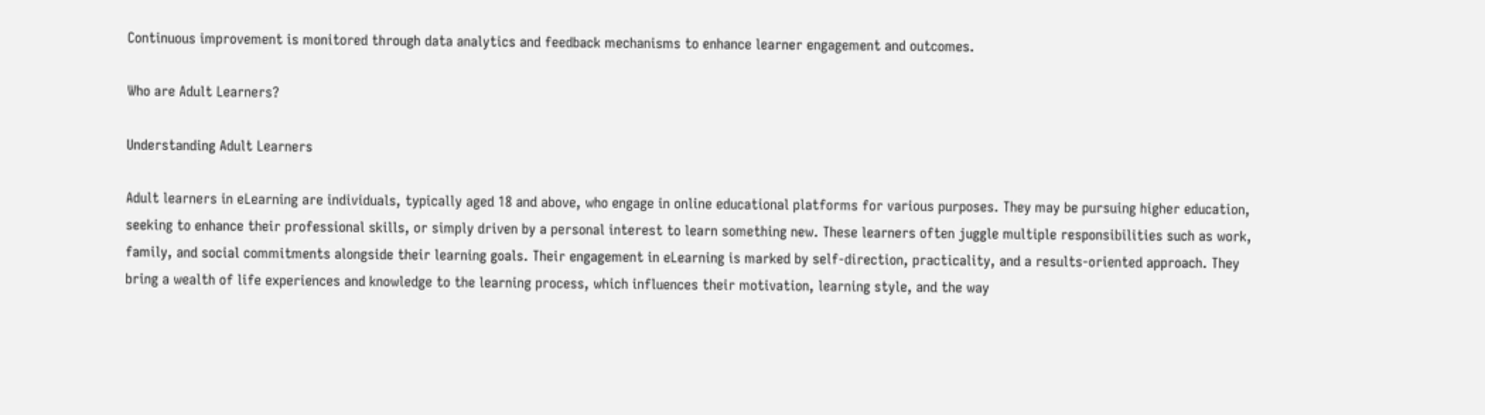Continuous improvement is monitored through data analytics and feedback mechanisms to enhance learner engagement and outcomes.

Who are Adult Learners?

Understanding Adult Learners

Adult learners in eLearning are individuals, typically aged 18 and above, who engage in online educational platforms for various purposes. They may be pursuing higher education, seeking to enhance their professional skills, or simply driven by a personal interest to learn something new. These learners often juggle multiple responsibilities such as work, family, and social commitments alongside their learning goals. Their engagement in eLearning is marked by self-direction, practicality, and a results-oriented approach. They bring a wealth of life experiences and knowledge to the learning process, which influences their motivation, learning style, and the way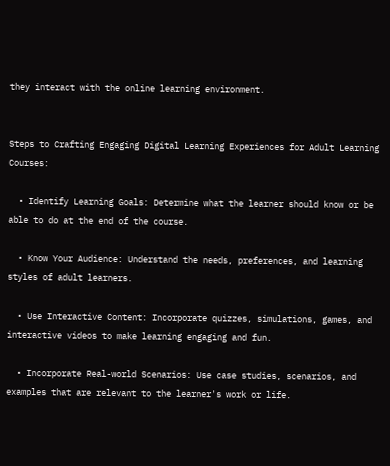they interact with the online learning environment.


Steps to Crafting Engaging Digital Learning Experiences for Adult Learning Courses:

  • Identify Learning Goals: Determine what the learner should know or be able to do at the end of the course.

  • Know Your Audience: Understand the needs, preferences, and learning styles of adult learners.

  • Use Interactive Content: Incorporate quizzes, simulations, games, and interactive videos to make learning engaging and fun.

  • Incorporate Real-world Scenarios: Use case studies, scenarios, and examples that are relevant to the learner's work or life.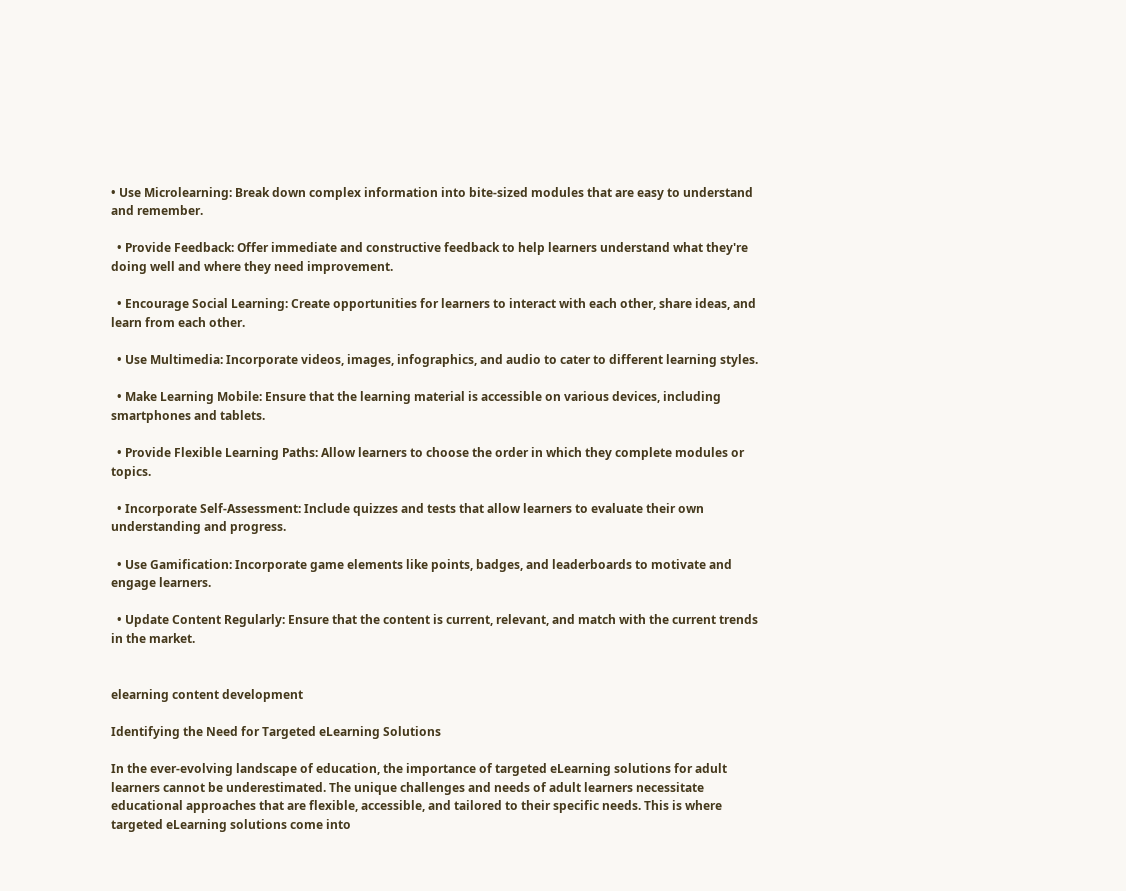• Use Microlearning: Break down complex information into bite-sized modules that are easy to understand and remember.

  • Provide Feedback: Offer immediate and constructive feedback to help learners understand what they're doing well and where they need improvement.

  • Encourage Social Learning: Create opportunities for learners to interact with each other, share ideas, and learn from each other.

  • Use Multimedia: Incorporate videos, images, infographics, and audio to cater to different learning styles.

  • Make Learning Mobile: Ensure that the learning material is accessible on various devices, including smartphones and tablets.

  • Provide Flexible Learning Paths: Allow learners to choose the order in which they complete modules or topics.

  • Incorporate Self-Assessment: Include quizzes and tests that allow learners to evaluate their own understanding and progress.

  • Use Gamification: Incorporate game elements like points, badges, and leaderboards to motivate and engage learners.

  • Update Content Regularly: Ensure that the content is current, relevant, and match with the current trends in the market.


elearning content development

Identifying the Need for Targeted eLearning Solutions

In the ever-evolving landscape of education, the importance of targeted eLearning solutions for adult learners cannot be underestimated. The unique challenges and needs of adult learners necessitate educational approaches that are flexible, accessible, and tailored to their specific needs. This is where targeted eLearning solutions come into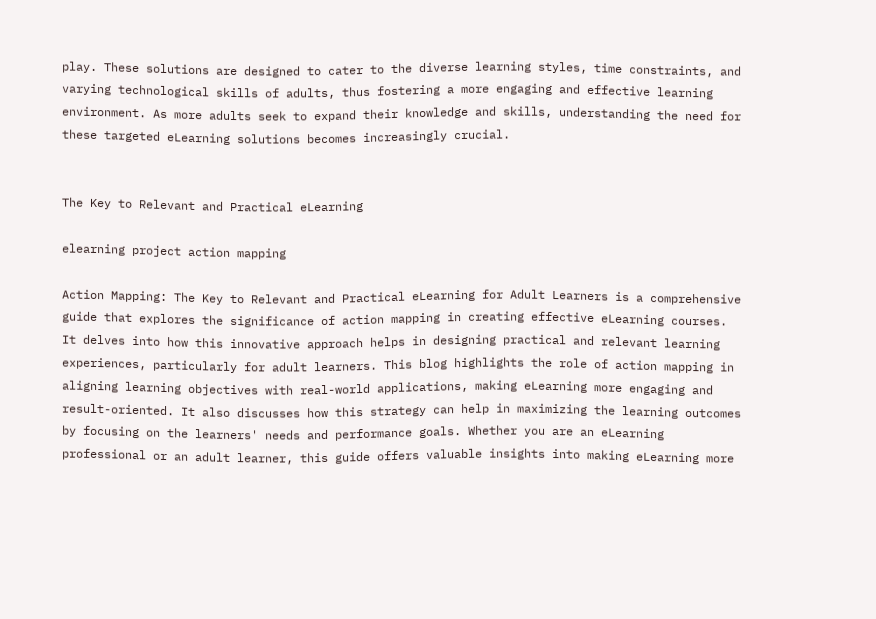play. These solutions are designed to cater to the diverse learning styles, time constraints, and varying technological skills of adults, thus fostering a more engaging and effective learning environment. As more adults seek to expand their knowledge and skills, understanding the need for these targeted eLearning solutions becomes increasingly crucial.


The Key to Relevant and Practical eLearning

elearning project action mapping

Action Mapping: The Key to Relevant and Practical eLearning for Adult Learners is a comprehensive guide that explores the significance of action mapping in creating effective eLearning courses. It delves into how this innovative approach helps in designing practical and relevant learning experiences, particularly for adult learners. This blog highlights the role of action mapping in aligning learning objectives with real-world applications, making eLearning more engaging and result-oriented. It also discusses how this strategy can help in maximizing the learning outcomes by focusing on the learners' needs and performance goals. Whether you are an eLearning professional or an adult learner, this guide offers valuable insights into making eLearning more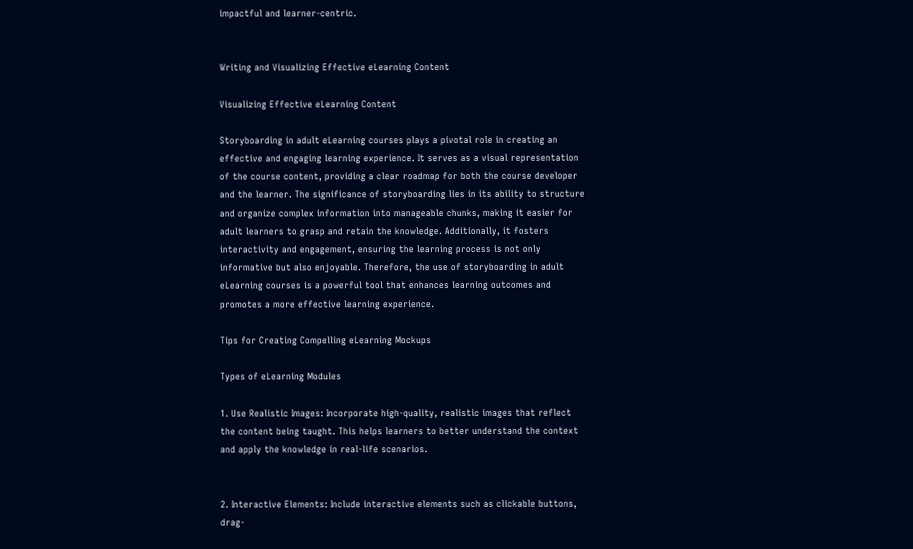impactful and learner-centric.


Writing and Visualizing Effective eLearning Content

Visualizing Effective eLearning Content

Storyboarding in adult eLearning courses plays a pivotal role in creating an effective and engaging learning experience. It serves as a visual representation of the course content, providing a clear roadmap for both the course developer and the learner. The significance of storyboarding lies in its ability to structure and organize complex information into manageable chunks, making it easier for adult learners to grasp and retain the knowledge. Additionally, it fosters interactivity and engagement, ensuring the learning process is not only informative but also enjoyable. Therefore, the use of storyboarding in adult eLearning courses is a powerful tool that enhances learning outcomes and promotes a more effective learning experience.

Tips for Creating Compelling eLearning Mockups

Types of eLearning Modules

1. Use Realistic Images: Incorporate high-quality, realistic images that reflect the content being taught. This helps learners to better understand the context and apply the knowledge in real-life scenarios.


2. Interactive Elements: Include interactive elements such as clickable buttons, drag-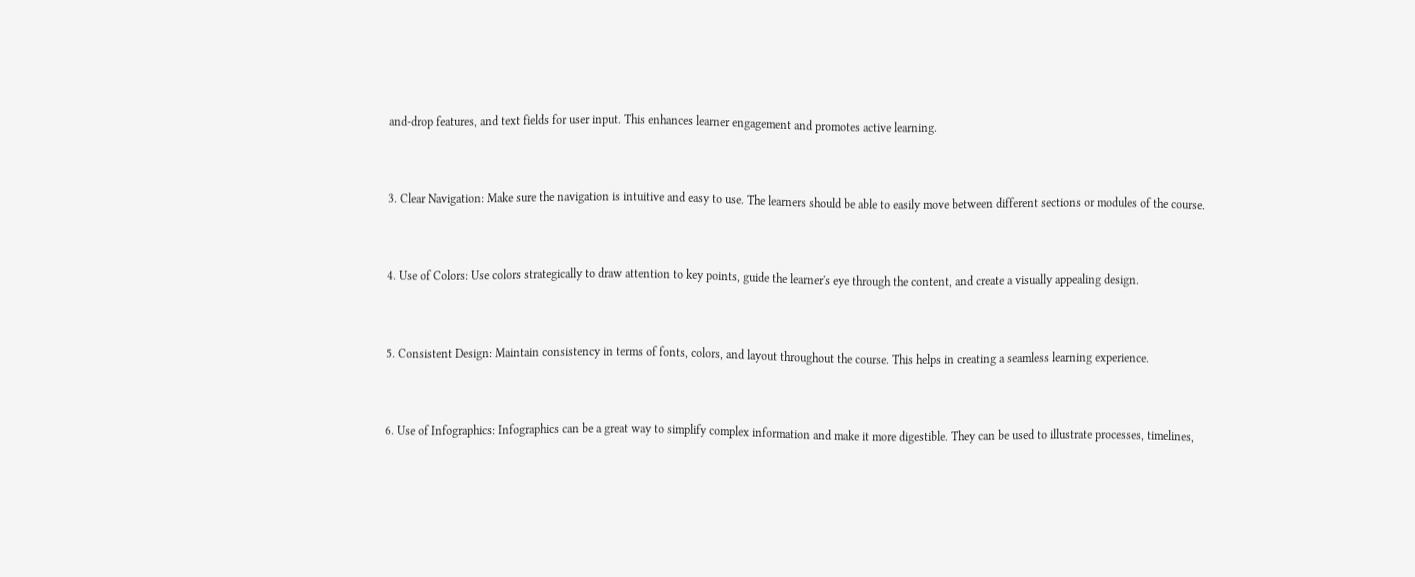and-drop features, and text fields for user input. This enhances learner engagement and promotes active learning.


3. Clear Navigation: Make sure the navigation is intuitive and easy to use. The learners should be able to easily move between different sections or modules of the course.


4. Use of Colors: Use colors strategically to draw attention to key points, guide the learner's eye through the content, and create a visually appealing design.


5. Consistent Design: Maintain consistency in terms of fonts, colors, and layout throughout the course. This helps in creating a seamless learning experience.


6. Use of Infographics: Infographics can be a great way to simplify complex information and make it more digestible. They can be used to illustrate processes, timelines,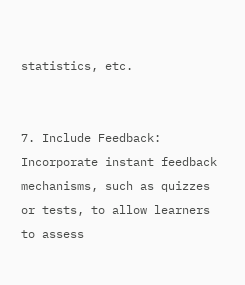statistics, etc.


7. Include Feedback: Incorporate instant feedback mechanisms, such as quizzes or tests, to allow learners to assess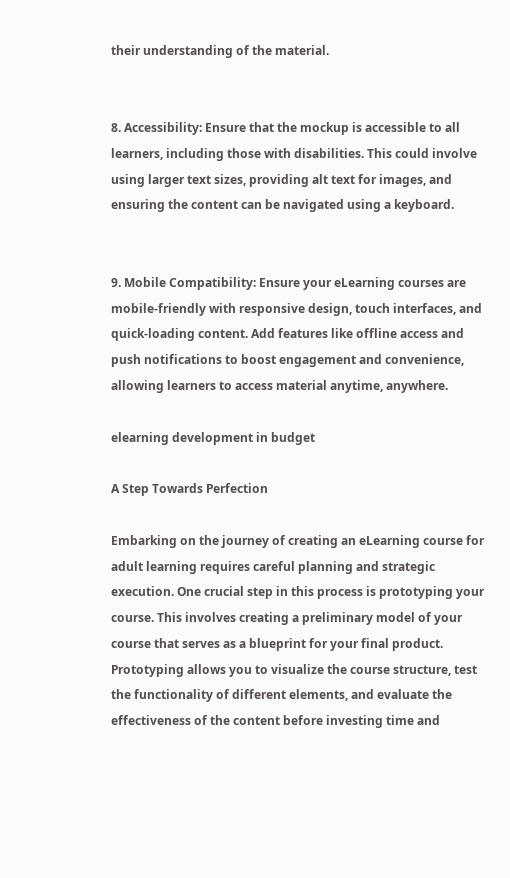their understanding of the material.


8. Accessibility: Ensure that the mockup is accessible to all learners, including those with disabilities. This could involve using larger text sizes, providing alt text for images, and ensuring the content can be navigated using a keyboard.


9. Mobile Compatibility: Ensure your eLearning courses are mobile-friendly with responsive design, touch interfaces, and quick-loading content. Add features like offline access and push notifications to boost engagement and convenience, allowing learners to access material anytime, anywhere.

elearning development in budget

A Step Towards Perfection

Embarking on the journey of creating an eLearning course for adult learning requires careful planning and strategic execution. One crucial step in this process is prototyping your course. This involves creating a preliminary model of your course that serves as a blueprint for your final product. Prototyping allows you to visualize the course structure, test the functionality of different elements, and evaluate the effectiveness of the content before investing time and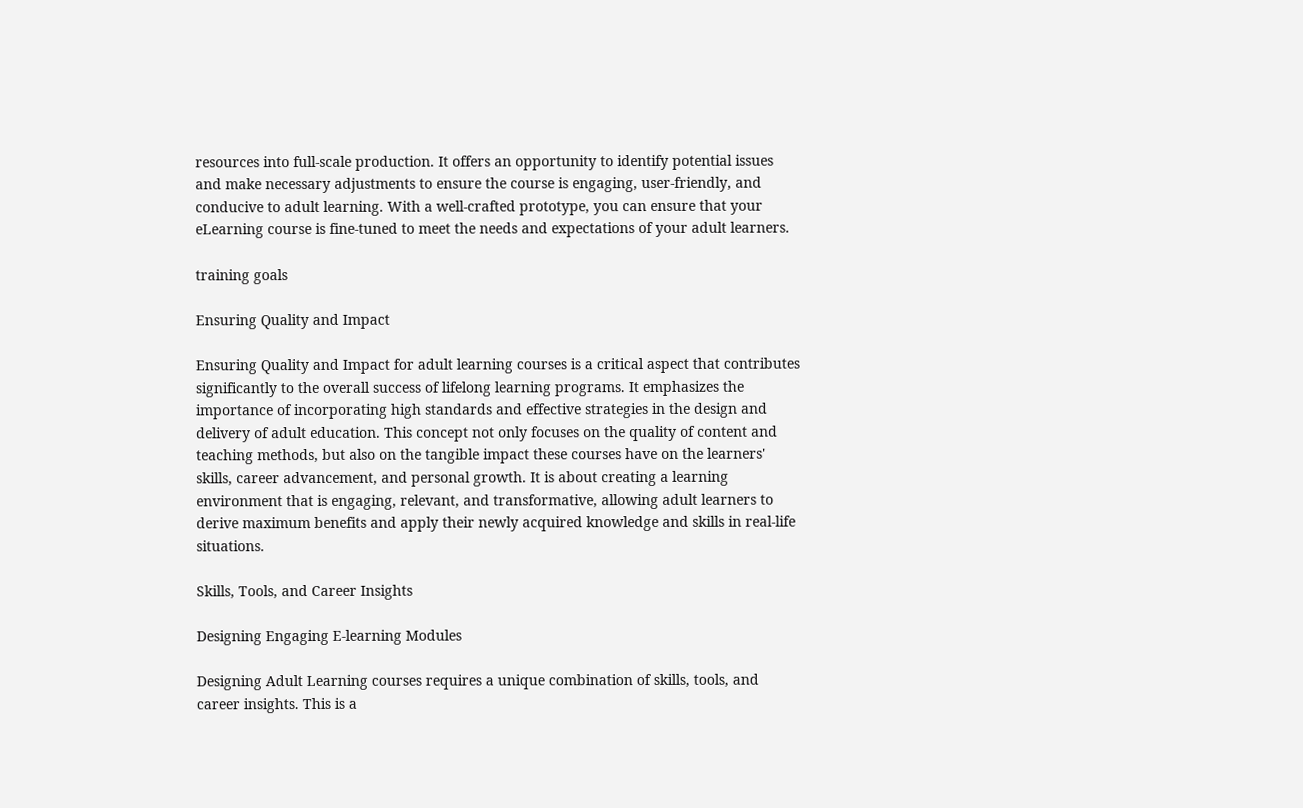resources into full-scale production. It offers an opportunity to identify potential issues and make necessary adjustments to ensure the course is engaging, user-friendly, and conducive to adult learning. With a well-crafted prototype, you can ensure that your eLearning course is fine-tuned to meet the needs and expectations of your adult learners.

training goals

Ensuring Quality and Impact

Ensuring Quality and Impact for adult learning courses is a critical aspect that contributes significantly to the overall success of lifelong learning programs. It emphasizes the importance of incorporating high standards and effective strategies in the design and delivery of adult education. This concept not only focuses on the quality of content and teaching methods, but also on the tangible impact these courses have on the learners' skills, career advancement, and personal growth. It is about creating a learning environment that is engaging, relevant, and transformative, allowing adult learners to derive maximum benefits and apply their newly acquired knowledge and skills in real-life situations.

Skills, Tools, and Career Insights

Designing Engaging E-learning Modules

Designing Adult Learning courses requires a unique combination of skills, tools, and career insights. This is a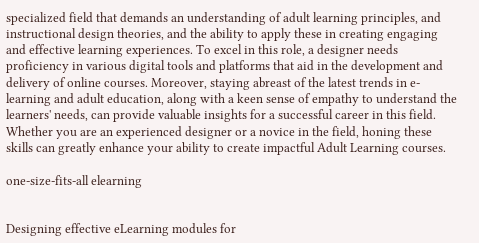specialized field that demands an understanding of adult learning principles, and instructional design theories, and the ability to apply these in creating engaging and effective learning experiences. To excel in this role, a designer needs proficiency in various digital tools and platforms that aid in the development and delivery of online courses. Moreover, staying abreast of the latest trends in e-learning and adult education, along with a keen sense of empathy to understand the learners' needs, can provide valuable insights for a successful career in this field. Whether you are an experienced designer or a novice in the field, honing these skills can greatly enhance your ability to create impactful Adult Learning courses.

one-size-fits-all elearning


Designing effective eLearning modules for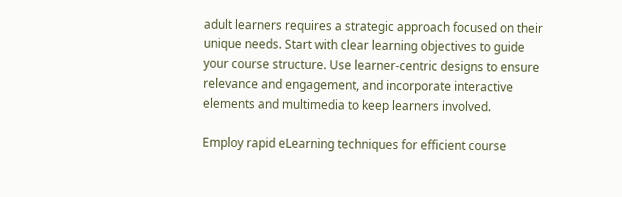adult learners requires a strategic approach focused on their unique needs. Start with clear learning objectives to guide your course structure. Use learner-centric designs to ensure relevance and engagement, and incorporate interactive elements and multimedia to keep learners involved.

Employ rapid eLearning techniques for efficient course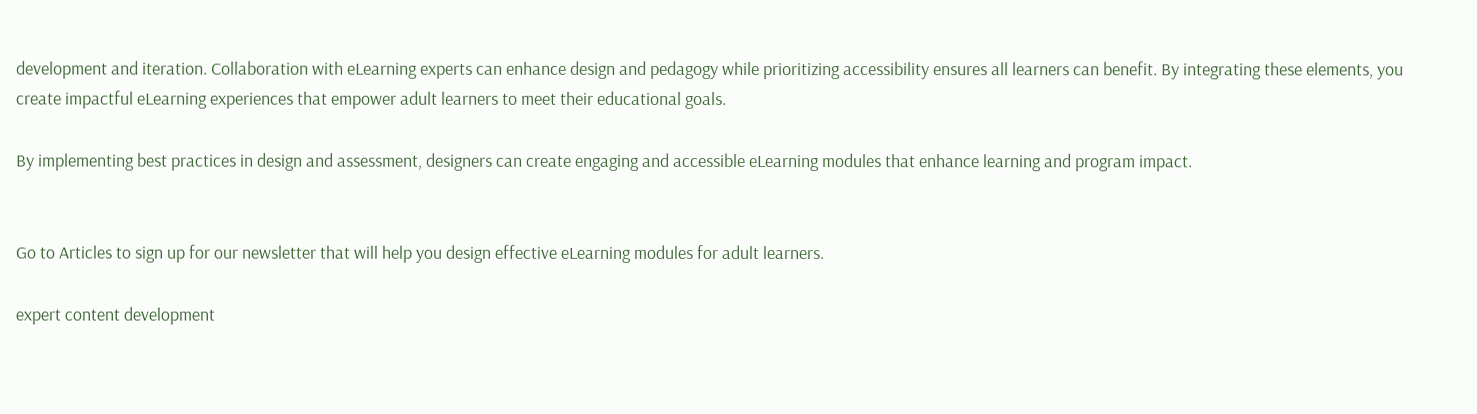development and iteration. Collaboration with eLearning experts can enhance design and pedagogy while prioritizing accessibility ensures all learners can benefit. By integrating these elements, you create impactful eLearning experiences that empower adult learners to meet their educational goals.

By implementing best practices in design and assessment, designers can create engaging and accessible eLearning modules that enhance learning and program impact.


Go to Articles to sign up for our newsletter that will help you design effective eLearning modules for adult learners.

expert content development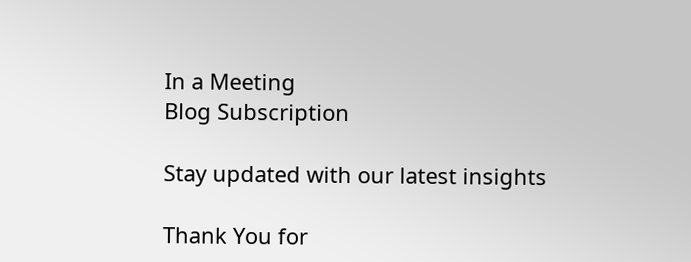In a Meeting
Blog Subscription

Stay updated with our latest insights

Thank You for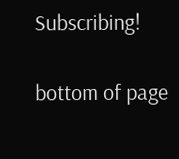Subscribing!

bottom of page